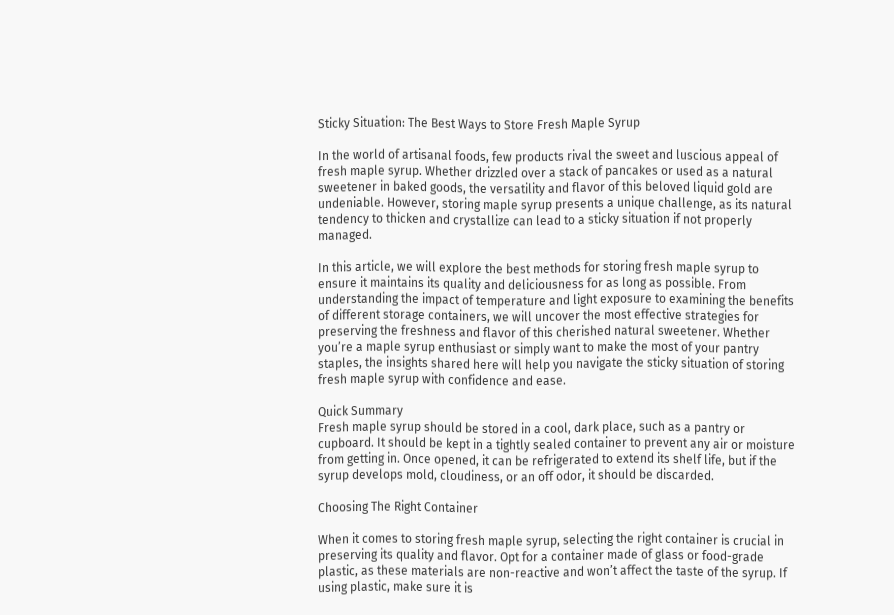Sticky Situation: The Best Ways to Store Fresh Maple Syrup

In the world of artisanal foods, few products rival the sweet and luscious appeal of fresh maple syrup. Whether drizzled over a stack of pancakes or used as a natural sweetener in baked goods, the versatility and flavor of this beloved liquid gold are undeniable. However, storing maple syrup presents a unique challenge, as its natural tendency to thicken and crystallize can lead to a sticky situation if not properly managed.

In this article, we will explore the best methods for storing fresh maple syrup to ensure it maintains its quality and deliciousness for as long as possible. From understanding the impact of temperature and light exposure to examining the benefits of different storage containers, we will uncover the most effective strategies for preserving the freshness and flavor of this cherished natural sweetener. Whether you’re a maple syrup enthusiast or simply want to make the most of your pantry staples, the insights shared here will help you navigate the sticky situation of storing fresh maple syrup with confidence and ease.

Quick Summary
Fresh maple syrup should be stored in a cool, dark place, such as a pantry or cupboard. It should be kept in a tightly sealed container to prevent any air or moisture from getting in. Once opened, it can be refrigerated to extend its shelf life, but if the syrup develops mold, cloudiness, or an off odor, it should be discarded.

Choosing The Right Container

When it comes to storing fresh maple syrup, selecting the right container is crucial in preserving its quality and flavor. Opt for a container made of glass or food-grade plastic, as these materials are non-reactive and won’t affect the taste of the syrup. If using plastic, make sure it is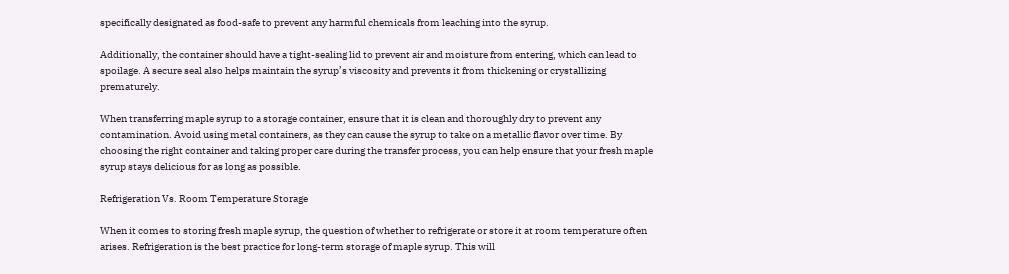specifically designated as food-safe to prevent any harmful chemicals from leaching into the syrup.

Additionally, the container should have a tight-sealing lid to prevent air and moisture from entering, which can lead to spoilage. A secure seal also helps maintain the syrup’s viscosity and prevents it from thickening or crystallizing prematurely.

When transferring maple syrup to a storage container, ensure that it is clean and thoroughly dry to prevent any contamination. Avoid using metal containers, as they can cause the syrup to take on a metallic flavor over time. By choosing the right container and taking proper care during the transfer process, you can help ensure that your fresh maple syrup stays delicious for as long as possible.

Refrigeration Vs. Room Temperature Storage

When it comes to storing fresh maple syrup, the question of whether to refrigerate or store it at room temperature often arises. Refrigeration is the best practice for long-term storage of maple syrup. This will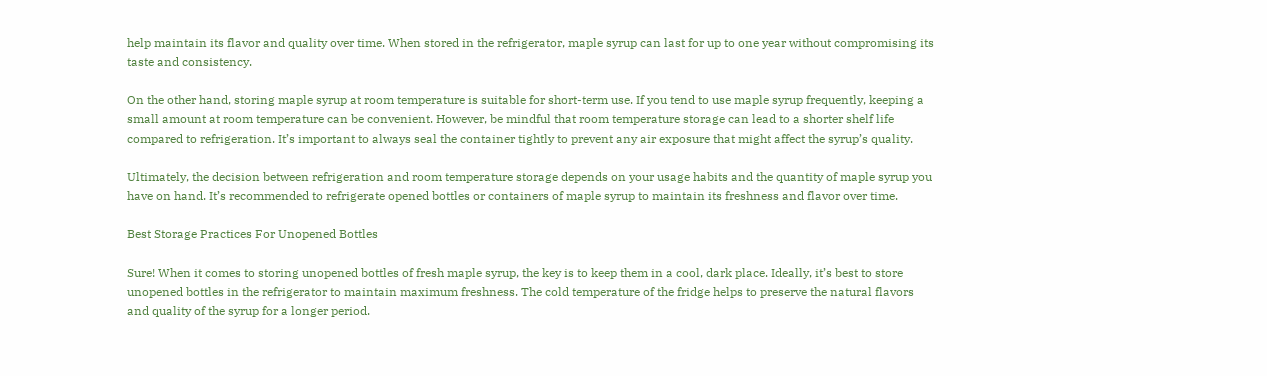help maintain its flavor and quality over time. When stored in the refrigerator, maple syrup can last for up to one year without compromising its taste and consistency.

On the other hand, storing maple syrup at room temperature is suitable for short-term use. If you tend to use maple syrup frequently, keeping a small amount at room temperature can be convenient. However, be mindful that room temperature storage can lead to a shorter shelf life compared to refrigeration. It’s important to always seal the container tightly to prevent any air exposure that might affect the syrup’s quality.

Ultimately, the decision between refrigeration and room temperature storage depends on your usage habits and the quantity of maple syrup you have on hand. It’s recommended to refrigerate opened bottles or containers of maple syrup to maintain its freshness and flavor over time.

Best Storage Practices For Unopened Bottles

Sure! When it comes to storing unopened bottles of fresh maple syrup, the key is to keep them in a cool, dark place. Ideally, it’s best to store unopened bottles in the refrigerator to maintain maximum freshness. The cold temperature of the fridge helps to preserve the natural flavors and quality of the syrup for a longer period.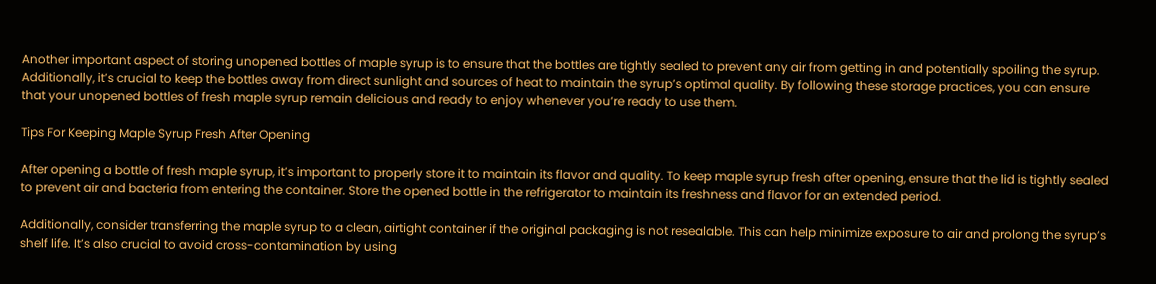Another important aspect of storing unopened bottles of maple syrup is to ensure that the bottles are tightly sealed to prevent any air from getting in and potentially spoiling the syrup. Additionally, it’s crucial to keep the bottles away from direct sunlight and sources of heat to maintain the syrup’s optimal quality. By following these storage practices, you can ensure that your unopened bottles of fresh maple syrup remain delicious and ready to enjoy whenever you’re ready to use them.

Tips For Keeping Maple Syrup Fresh After Opening

After opening a bottle of fresh maple syrup, it’s important to properly store it to maintain its flavor and quality. To keep maple syrup fresh after opening, ensure that the lid is tightly sealed to prevent air and bacteria from entering the container. Store the opened bottle in the refrigerator to maintain its freshness and flavor for an extended period.

Additionally, consider transferring the maple syrup to a clean, airtight container if the original packaging is not resealable. This can help minimize exposure to air and prolong the syrup’s shelf life. It’s also crucial to avoid cross-contamination by using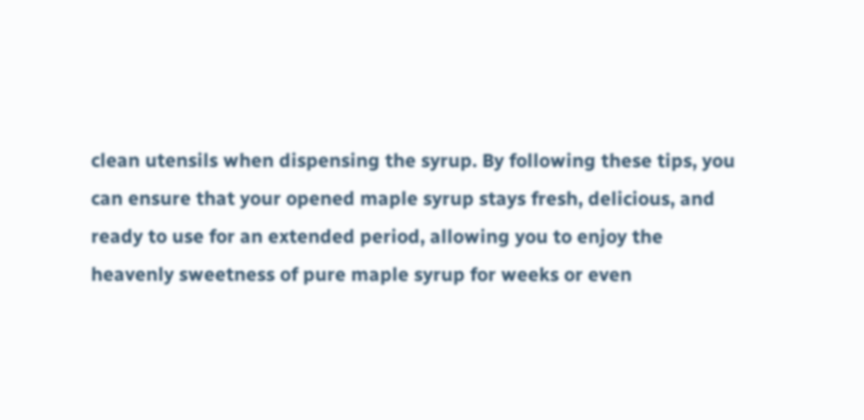clean utensils when dispensing the syrup. By following these tips, you can ensure that your opened maple syrup stays fresh, delicious, and ready to use for an extended period, allowing you to enjoy the heavenly sweetness of pure maple syrup for weeks or even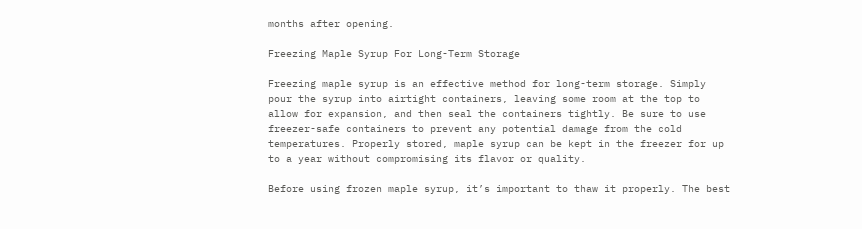months after opening.

Freezing Maple Syrup For Long-Term Storage

Freezing maple syrup is an effective method for long-term storage. Simply pour the syrup into airtight containers, leaving some room at the top to allow for expansion, and then seal the containers tightly. Be sure to use freezer-safe containers to prevent any potential damage from the cold temperatures. Properly stored, maple syrup can be kept in the freezer for up to a year without compromising its flavor or quality.

Before using frozen maple syrup, it’s important to thaw it properly. The best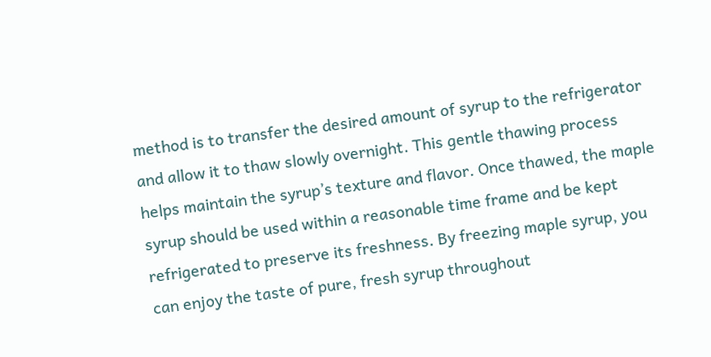method is to transfer the desired amount of syrup to the refrigerator and allow it to thaw slowly overnight. This gentle thawing process helps maintain the syrup’s texture and flavor. Once thawed, the maple syrup should be used within a reasonable time frame and be kept refrigerated to preserve its freshness. By freezing maple syrup, you can enjoy the taste of pure, fresh syrup throughout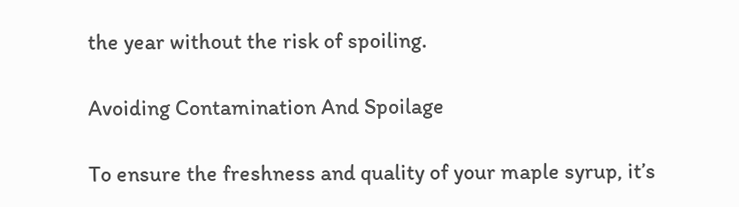the year without the risk of spoiling.

Avoiding Contamination And Spoilage

To ensure the freshness and quality of your maple syrup, it’s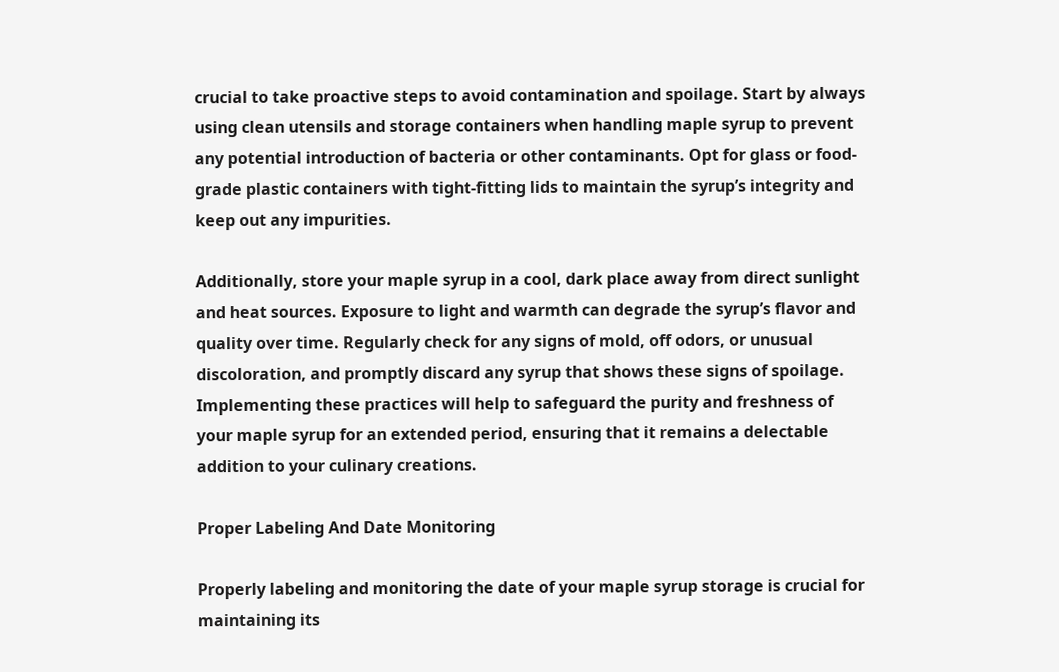crucial to take proactive steps to avoid contamination and spoilage. Start by always using clean utensils and storage containers when handling maple syrup to prevent any potential introduction of bacteria or other contaminants. Opt for glass or food-grade plastic containers with tight-fitting lids to maintain the syrup’s integrity and keep out any impurities.

Additionally, store your maple syrup in a cool, dark place away from direct sunlight and heat sources. Exposure to light and warmth can degrade the syrup’s flavor and quality over time. Regularly check for any signs of mold, off odors, or unusual discoloration, and promptly discard any syrup that shows these signs of spoilage. Implementing these practices will help to safeguard the purity and freshness of your maple syrup for an extended period, ensuring that it remains a delectable addition to your culinary creations.

Proper Labeling And Date Monitoring

Properly labeling and monitoring the date of your maple syrup storage is crucial for maintaining its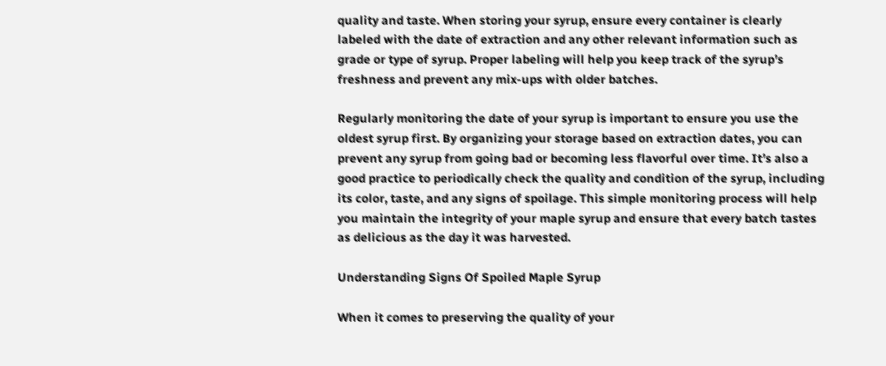quality and taste. When storing your syrup, ensure every container is clearly labeled with the date of extraction and any other relevant information such as grade or type of syrup. Proper labeling will help you keep track of the syrup’s freshness and prevent any mix-ups with older batches.

Regularly monitoring the date of your syrup is important to ensure you use the oldest syrup first. By organizing your storage based on extraction dates, you can prevent any syrup from going bad or becoming less flavorful over time. It’s also a good practice to periodically check the quality and condition of the syrup, including its color, taste, and any signs of spoilage. This simple monitoring process will help you maintain the integrity of your maple syrup and ensure that every batch tastes as delicious as the day it was harvested.

Understanding Signs Of Spoiled Maple Syrup

When it comes to preserving the quality of your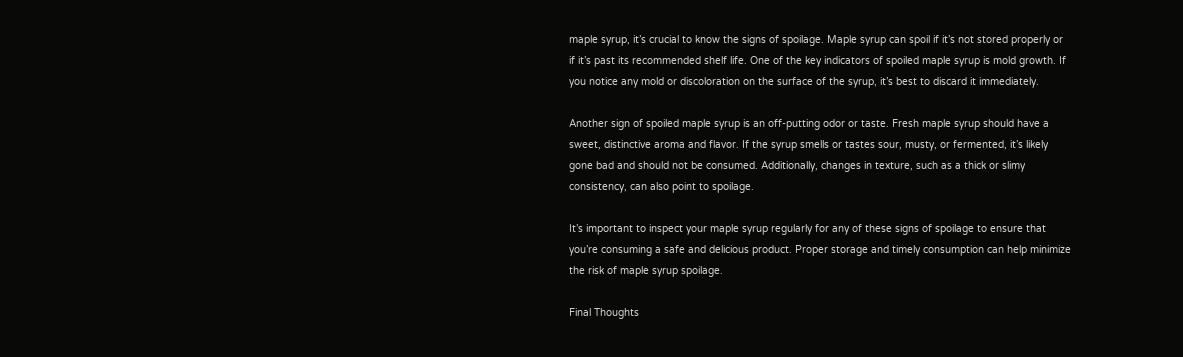maple syrup, it’s crucial to know the signs of spoilage. Maple syrup can spoil if it’s not stored properly or if it’s past its recommended shelf life. One of the key indicators of spoiled maple syrup is mold growth. If you notice any mold or discoloration on the surface of the syrup, it’s best to discard it immediately.

Another sign of spoiled maple syrup is an off-putting odor or taste. Fresh maple syrup should have a sweet, distinctive aroma and flavor. If the syrup smells or tastes sour, musty, or fermented, it’s likely gone bad and should not be consumed. Additionally, changes in texture, such as a thick or slimy consistency, can also point to spoilage.

It’s important to inspect your maple syrup regularly for any of these signs of spoilage to ensure that you’re consuming a safe and delicious product. Proper storage and timely consumption can help minimize the risk of maple syrup spoilage.

Final Thoughts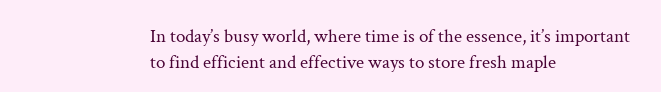In today’s busy world, where time is of the essence, it’s important to find efficient and effective ways to store fresh maple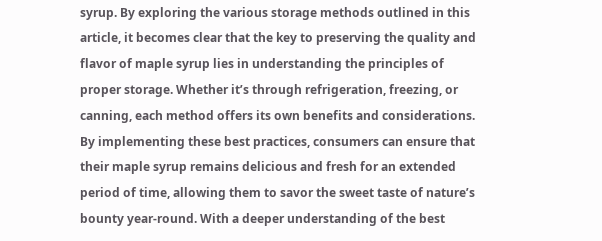syrup. By exploring the various storage methods outlined in this article, it becomes clear that the key to preserving the quality and flavor of maple syrup lies in understanding the principles of proper storage. Whether it’s through refrigeration, freezing, or canning, each method offers its own benefits and considerations. By implementing these best practices, consumers can ensure that their maple syrup remains delicious and fresh for an extended period of time, allowing them to savor the sweet taste of nature’s bounty year-round. With a deeper understanding of the best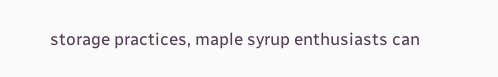storage practices, maple syrup enthusiasts can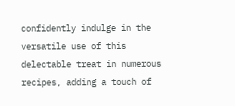confidently indulge in the versatile use of this delectable treat in numerous recipes, adding a touch of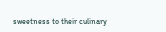sweetness to their culinary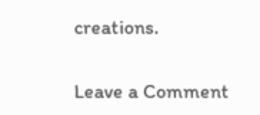creations.

Leave a Comment